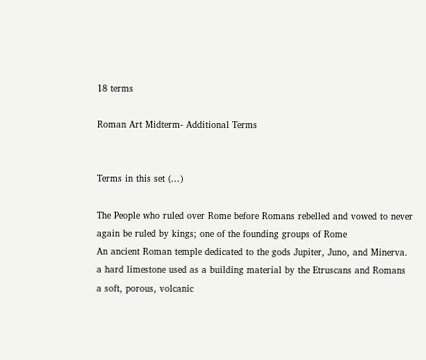18 terms

Roman Art Midterm- Additional Terms


Terms in this set (...)

The People who ruled over Rome before Romans rebelled and vowed to never again be ruled by kings; one of the founding groups of Rome
An ancient Roman temple dedicated to the gods Jupiter, Juno, and Minerva.
a hard limestone used as a building material by the Etruscans and Romans
a soft, porous, volcanic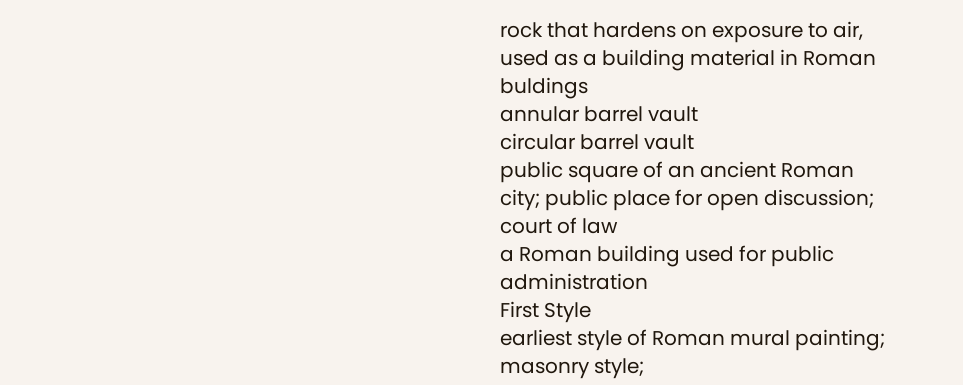rock that hardens on exposure to air, used as a building material in Roman buldings
annular barrel vault
circular barrel vault
public square of an ancient Roman city; public place for open discussion; court of law
a Roman building used for public administration
First Style
earliest style of Roman mural painting; masonry style;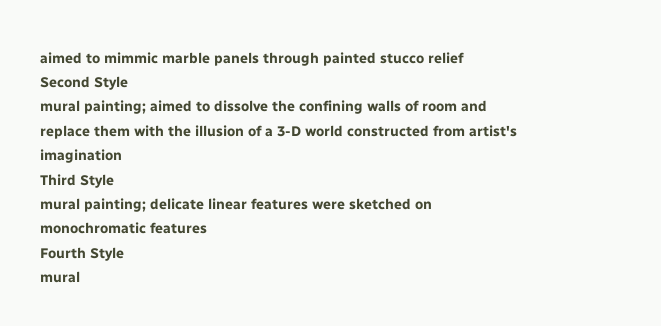aimed to mimmic marble panels through painted stucco relief
Second Style
mural painting; aimed to dissolve the confining walls of room and replace them with the illusion of a 3-D world constructed from artist's imagination
Third Style
mural painting; delicate linear features were sketched on monochromatic features
Fourth Style
mural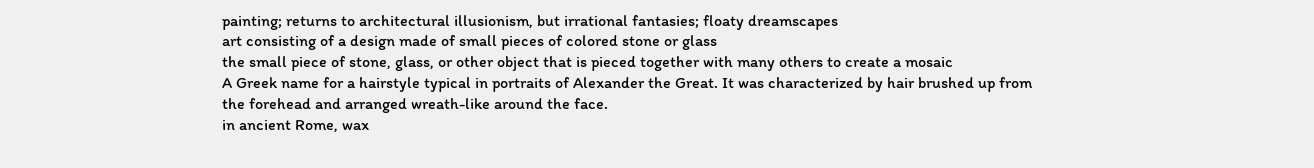painting; returns to architectural illusionism, but irrational fantasies; floaty dreamscapes
art consisting of a design made of small pieces of colored stone or glass
the small piece of stone, glass, or other object that is pieced together with many others to create a mosaic
A Greek name for a hairstyle typical in portraits of Alexander the Great. It was characterized by hair brushed up from the forehead and arranged wreath-like around the face.
in ancient Rome, wax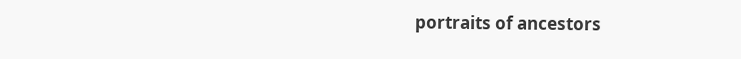portraits of ancestors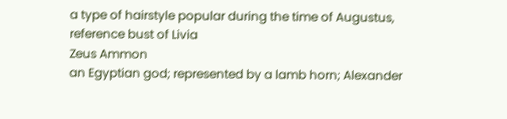a type of hairstyle popular during the time of Augustus, reference bust of Livia
Zeus Ammon
an Egyptian god; represented by a lamb horn; Alexander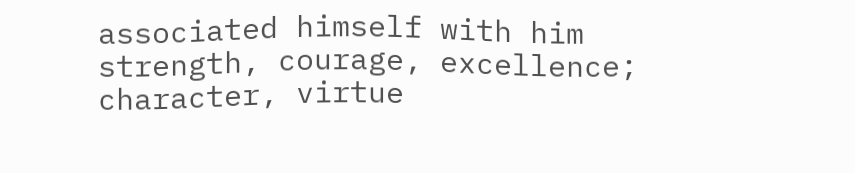associated himself with him
strength, courage, excellence; character, virtue